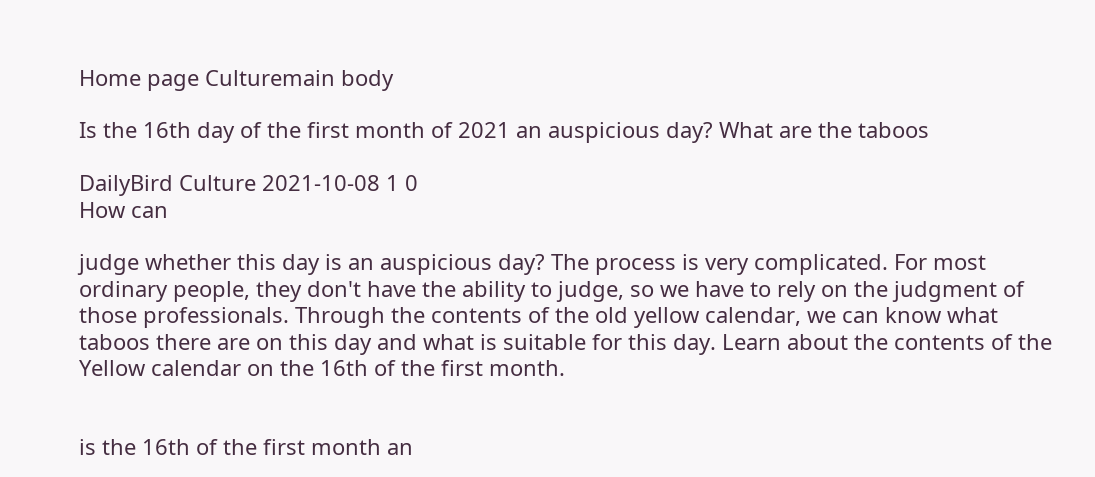Home page Culturemain body

Is the 16th day of the first month of 2021 an auspicious day? What are the taboos

DailyBird Culture 2021-10-08 1 0
How can

judge whether this day is an auspicious day? The process is very complicated. For most ordinary people, they don't have the ability to judge, so we have to rely on the judgment of those professionals. Through the contents of the old yellow calendar, we can know what taboos there are on this day and what is suitable for this day. Learn about the contents of the Yellow calendar on the 16th of the first month.


is the 16th of the first month an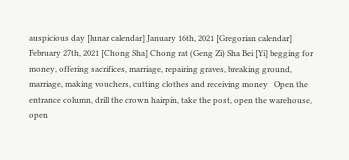auspicious day [lunar calendar] January 16th, 2021 [Gregorian calendar] February 27th, 2021 [Chong Sha] Chong rat (Geng Zi) Sha Bei [Yi] begging for money, offering sacrifices, marriage, repairing graves, breaking ground, marriage, making vouchers, cutting clothes and receiving money   Open the entrance column, drill the crown hairpin, take the post, open the warehouse, open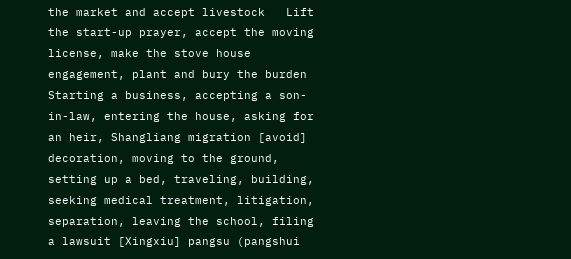the market and accept livestock   Lift the start-up prayer, accept the moving license, make the stove house engagement, plant and bury the burden   Starting a business, accepting a son-in-law, entering the house, asking for an heir, Shangliang migration [avoid] decoration, moving to the ground, setting up a bed, traveling, building, seeking medical treatment, litigation, separation, leaving the school, filing a lawsuit [Xingxiu] pangsu (pangshui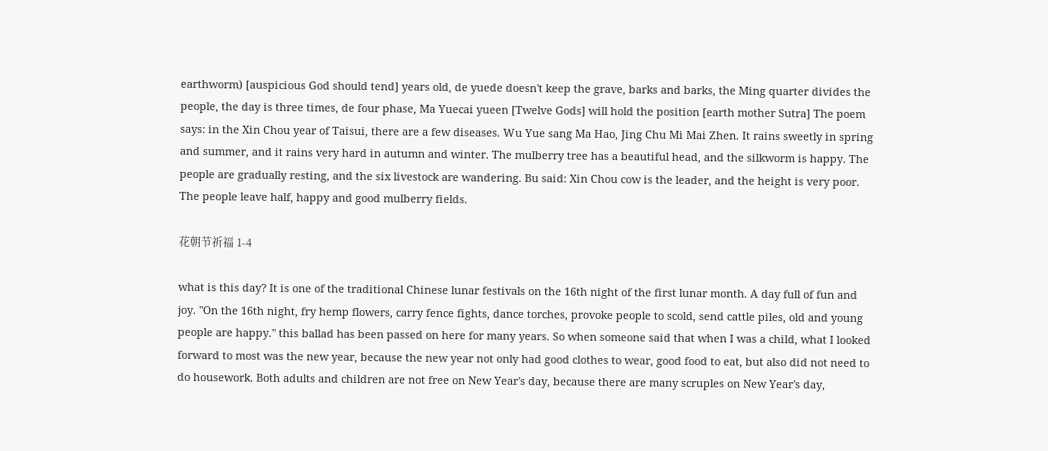earthworm) [auspicious God should tend] years old, de yuede doesn't keep the grave, barks and barks, the Ming quarter divides the people, the day is three times, de four phase, Ma Yuecai yueen [Twelve Gods] will hold the position [earth mother Sutra] The poem says: in the Xin Chou year of Taisui, there are a few diseases. Wu Yue sang Ma Hao, Jing Chu Mi Mai Zhen. It rains sweetly in spring and summer, and it rains very hard in autumn and winter. The mulberry tree has a beautiful head, and the silkworm is happy. The people are gradually resting, and the six livestock are wandering. Bu said: Xin Chou cow is the leader, and the height is very poor. The people leave half, happy and good mulberry fields.

花朝节祈福 1-4

what is this day? It is one of the traditional Chinese lunar festivals on the 16th night of the first lunar month. A day full of fun and joy. "On the 16th night, fry hemp flowers, carry fence fights, dance torches, provoke people to scold, send cattle piles, old and young people are happy." this ballad has been passed on here for many years. So when someone said that when I was a child, what I looked forward to most was the new year, because the new year not only had good clothes to wear, good food to eat, but also did not need to do housework. Both adults and children are not free on New Year's day, because there are many scruples on New Year's day,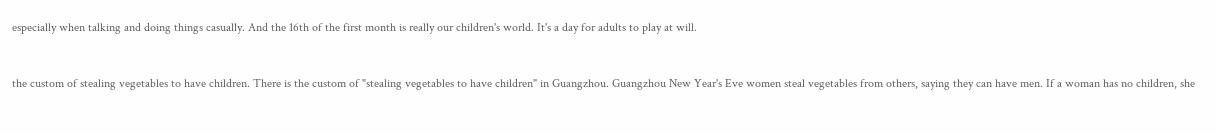especially when talking and doing things casually. And the 16th of the first month is really our children's world. It's a day for adults to play at will.


the custom of stealing vegetables to have children. There is the custom of "stealing vegetables to have children" in Guangzhou. Guangzhou New Year's Eve women steal vegetables from others, saying they can have men. If a woman has no children, she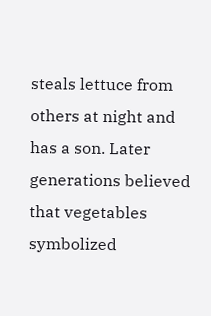steals lettuce from others at night and has a son. Later generations believed that vegetables symbolized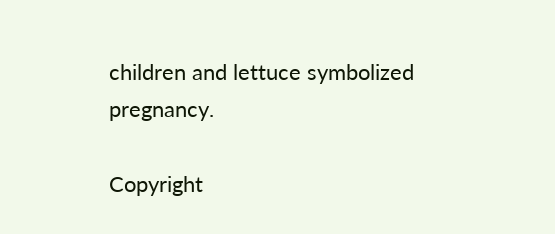children and lettuce symbolized pregnancy.

Copyright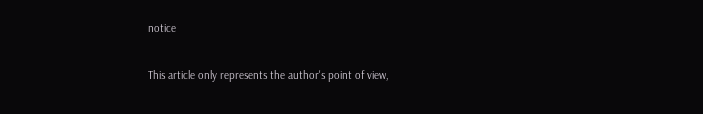notice

This article only represents the author's point of view,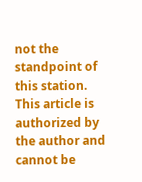not the standpoint of this station.
This article is authorized by the author and cannot be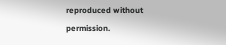reproduced without permission.